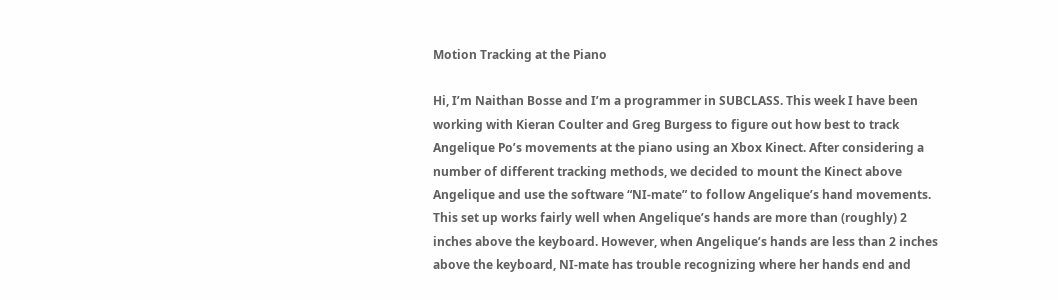Motion Tracking at the Piano

Hi, I’m Naithan Bosse and I’m a programmer in SUBCLASS. This week I have been working with Kieran Coulter and Greg Burgess to figure out how best to track Angelique Po’s movements at the piano using an Xbox Kinect. After considering a number of different tracking methods, we decided to mount the Kinect above Angelique and use the software “NI-mate” to follow Angelique’s hand movements. This set up works fairly well when Angelique’s hands are more than (roughly) 2 inches above the keyboard. However, when Angelique’s hands are less than 2 inches above the keyboard, NI-mate has trouble recognizing where her hands end and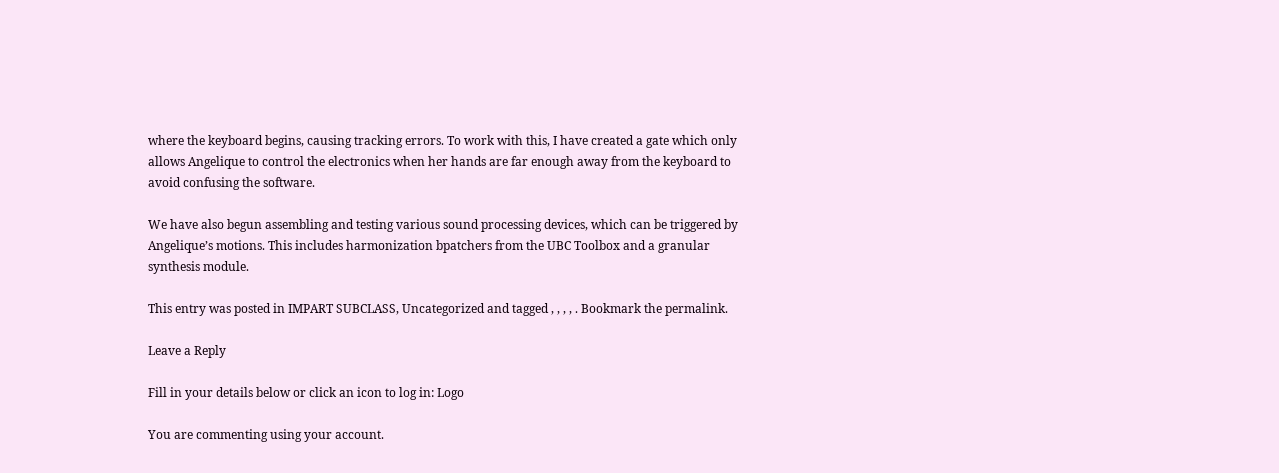where the keyboard begins, causing tracking errors. To work with this, I have created a gate which only allows Angelique to control the electronics when her hands are far enough away from the keyboard to avoid confusing the software.

We have also begun assembling and testing various sound processing devices, which can be triggered by Angelique’s motions. This includes harmonization bpatchers from the UBC Toolbox and a granular synthesis module.

This entry was posted in IMPART SUBCLASS, Uncategorized and tagged , , , , . Bookmark the permalink.

Leave a Reply

Fill in your details below or click an icon to log in: Logo

You are commenting using your account.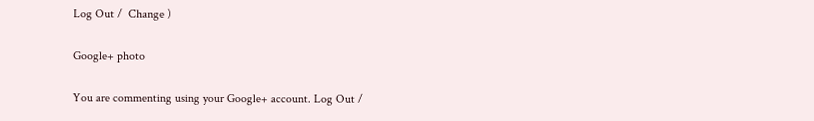Log Out /  Change )

Google+ photo

You are commenting using your Google+ account. Log Out /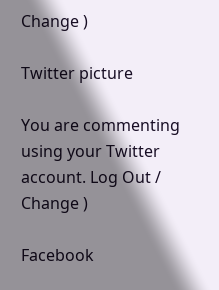Change )

Twitter picture

You are commenting using your Twitter account. Log Out /  Change )

Facebook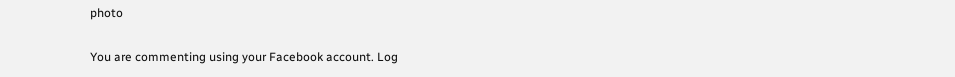photo

You are commenting using your Facebook account. Log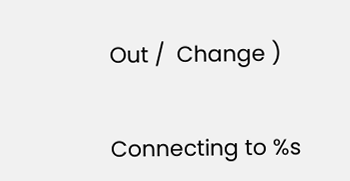Out /  Change )


Connecting to %s